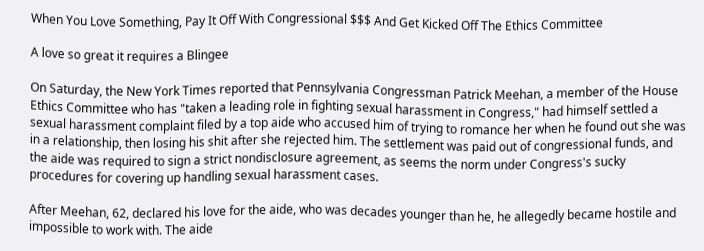When You Love Something, Pay It Off With Congressional $$$ And Get Kicked Off The Ethics Committee

A love so great it requires a Blingee

On Saturday, the New York Times reported that Pennsylvania Congressman Patrick Meehan, a member of the House Ethics Committee who has "taken a leading role in fighting sexual harassment in Congress," had himself settled a sexual harassment complaint filed by a top aide who accused him of trying to romance her when he found out she was in a relationship, then losing his shit after she rejected him. The settlement was paid out of congressional funds, and the aide was required to sign a strict nondisclosure agreement, as seems the norm under Congress's sucky procedures for covering up handling sexual harassment cases.

After Meehan, 62, declared his love for the aide, who was decades younger than he, he allegedly became hostile and impossible to work with. The aide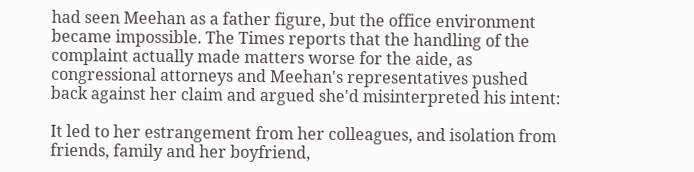had seen Meehan as a father figure, but the office environment became impossible. The Times reports that the handling of the complaint actually made matters worse for the aide, as congressional attorneys and Meehan's representatives pushed back against her claim and argued she'd misinterpreted his intent:

It led to her estrangement from her colleagues, and isolation from friends, family and her boyfriend,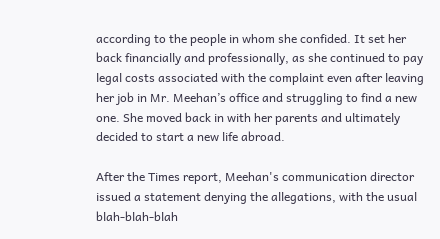according to the people in whom she confided. It set her back financially and professionally, as she continued to pay legal costs associated with the complaint even after leaving her job in Mr. Meehan’s office and struggling to find a new one. She moved back in with her parents and ultimately decided to start a new life abroad.

After the Times report, Meehan's communication director issued a statement denying the allegations, with the usual blah-blah-blah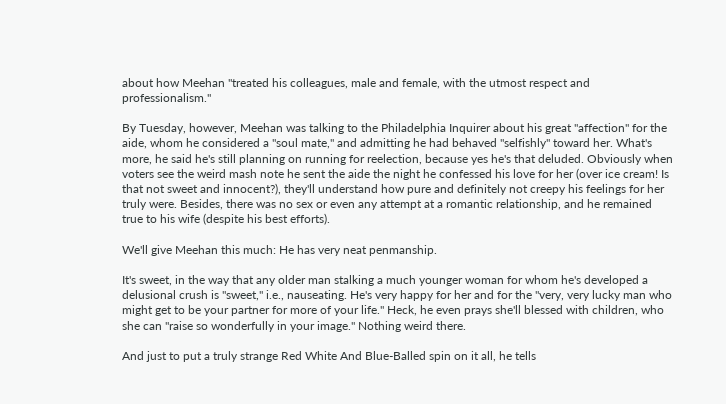about how Meehan "treated his colleagues, male and female, with the utmost respect and professionalism."

By Tuesday, however, Meehan was talking to the Philadelphia Inquirer about his great "affection" for the aide, whom he considered a "soul mate," and admitting he had behaved "selfishly" toward her. What's more, he said he's still planning on running for reelection, because yes he's that deluded. Obviously when voters see the weird mash note he sent the aide the night he confessed his love for her (over ice cream! Is that not sweet and innocent?), they'll understand how pure and definitely not creepy his feelings for her truly were. Besides, there was no sex or even any attempt at a romantic relationship, and he remained true to his wife (despite his best efforts).

We'll give Meehan this much: He has very neat penmanship.

It's sweet, in the way that any older man stalking a much younger woman for whom he's developed a delusional crush is "sweet," i.e., nauseating. He's very happy for her and for the "very, very lucky man who might get to be your partner for more of your life." Heck, he even prays she'll blessed with children, who she can "raise so wonderfully in your image." Nothing weird there.

And just to put a truly strange Red White And Blue-Balled spin on it all, he tells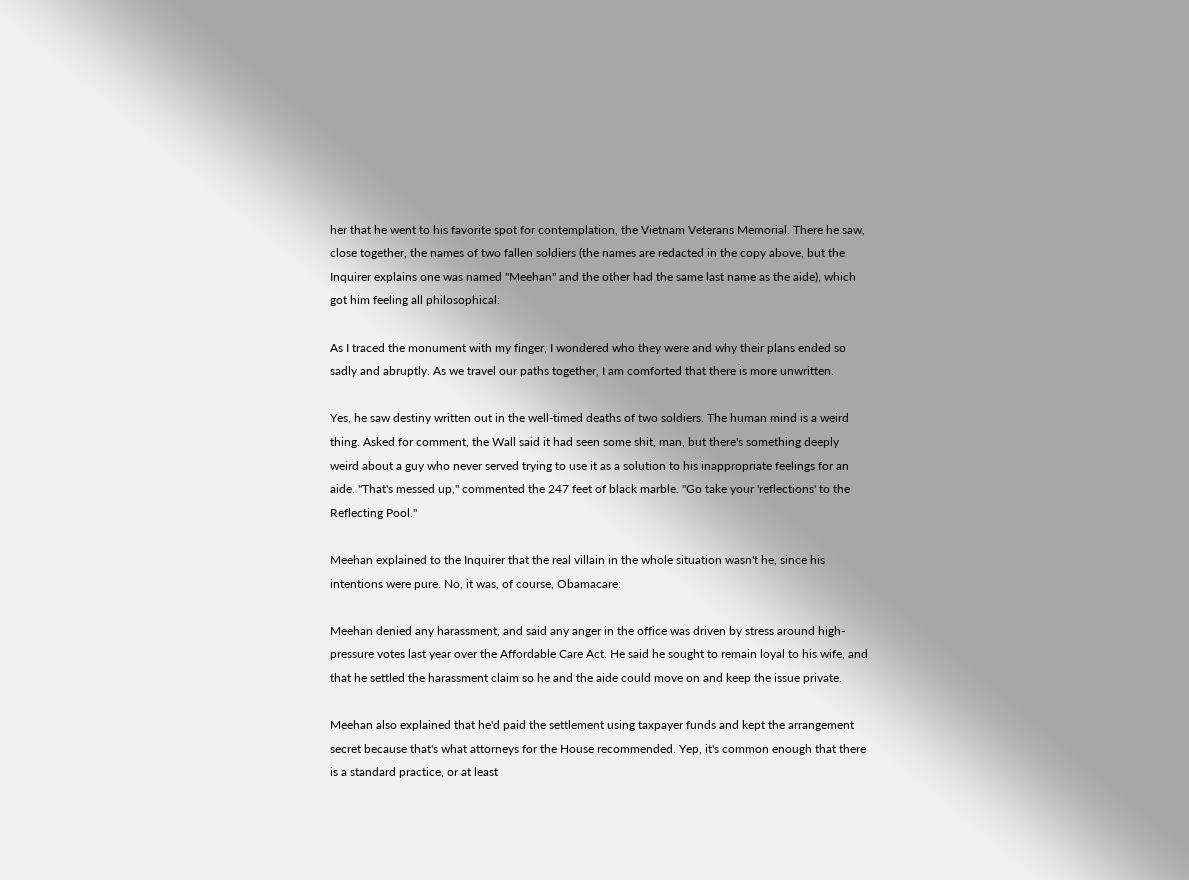her that he went to his favorite spot for contemplation, the Vietnam Veterans Memorial. There he saw, close together, the names of two fallen soldiers (the names are redacted in the copy above, but the Inquirer explains one was named "Meehan" and the other had the same last name as the aide), which got him feeling all philosophical:

As I traced the monument with my finger, I wondered who they were and why their plans ended so sadly and abruptly. As we travel our paths together, I am comforted that there is more unwritten.

Yes, he saw destiny written out in the well-timed deaths of two soldiers. The human mind is a weird thing. Asked for comment, the Wall said it had seen some shit, man, but there's something deeply weird about a guy who never served trying to use it as a solution to his inappropriate feelings for an aide. "That's messed up," commented the 247 feet of black marble. "Go take your 'reflections' to the Reflecting Pool."

Meehan explained to the Inquirer that the real villain in the whole situation wasn't he, since his intentions were pure. No, it was, of course, Obamacare:

Meehan denied any harassment, and said any anger in the office was driven by stress around high-pressure votes last year over the Affordable Care Act. He said he sought to remain loyal to his wife, and that he settled the harassment claim so he and the aide could move on and keep the issue private.

Meehan also explained that he'd paid the settlement using taxpayer funds and kept the arrangement secret because that's what attorneys for the House recommended. Yep, it's common enough that there is a standard practice, or at least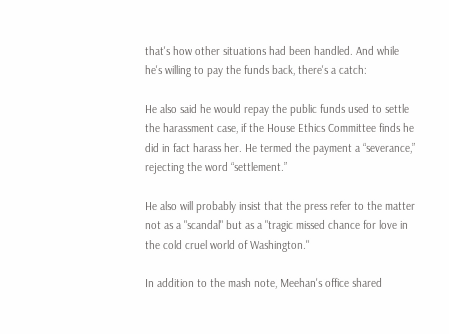that's how other situations had been handled. And while he's willing to pay the funds back, there's a catch:

He also said he would repay the public funds used to settle the harassment case, if the House Ethics Committee finds he did in fact harass her. He termed the payment a “severance,” rejecting the word “settlement.”

He also will probably insist that the press refer to the matter not as a "scandal" but as a "tragic missed chance for love in the cold cruel world of Washington."

In addition to the mash note, Meehan's office shared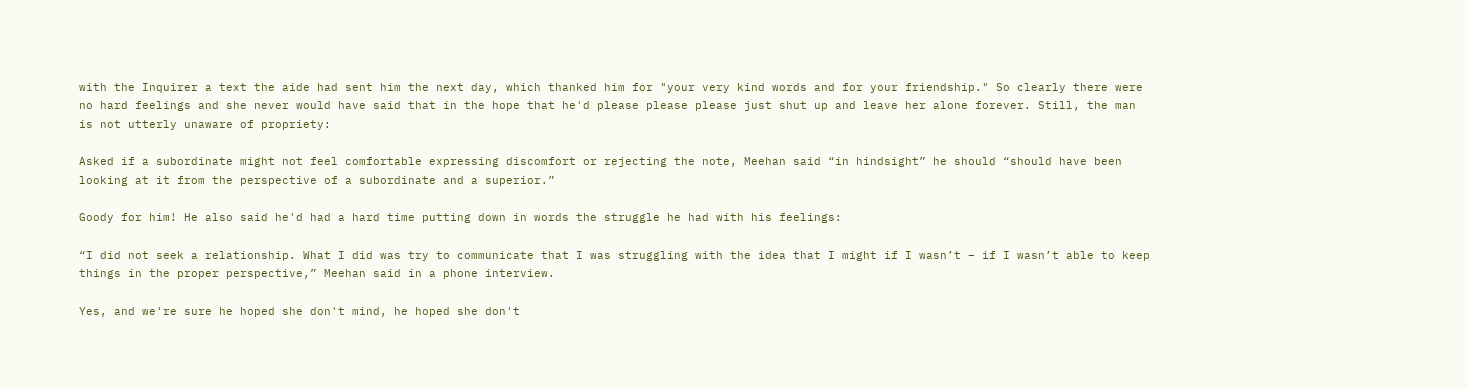with the Inquirer a text the aide had sent him the next day, which thanked him for "your very kind words and for your friendship." So clearly there were no hard feelings and she never would have said that in the hope that he'd please please please just shut up and leave her alone forever. Still, the man is not utterly unaware of propriety:

Asked if a subordinate might not feel comfortable expressing discomfort or rejecting the note, Meehan said “in hindsight” he should “should have been looking at it from the perspective of a subordinate and a superior.”

Goody for him! He also said he'd had a hard time putting down in words the struggle he had with his feelings:

“I did not seek a relationship. What I did was try to communicate that I was struggling with the idea that I might if I wasn’t – if I wasn’t able to keep things in the proper perspective,” Meehan said in a phone interview.

Yes, and we're sure he hoped she don't mind, he hoped she don't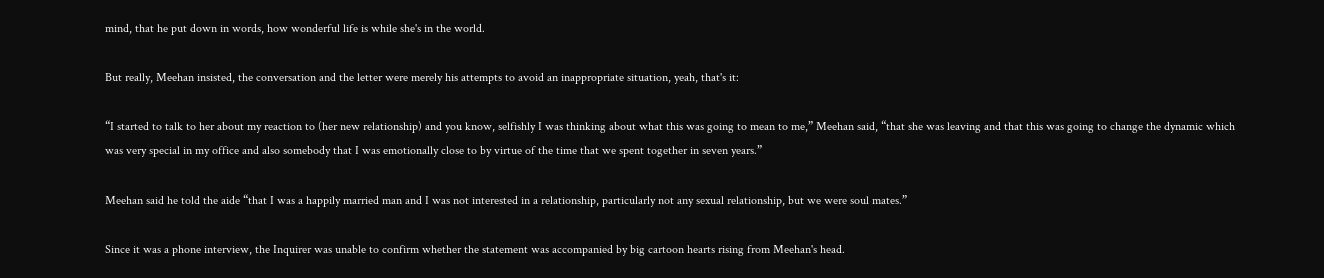mind, that he put down in words, how wonderful life is while she's in the world.

But really, Meehan insisted, the conversation and the letter were merely his attempts to avoid an inappropriate situation, yeah, that's it:

“I started to talk to her about my reaction to (her new relationship) and you know, selfishly I was thinking about what this was going to mean to me,” Meehan said, “that she was leaving and that this was going to change the dynamic which was very special in my office and also somebody that I was emotionally close to by virtue of the time that we spent together in seven years.”

Meehan said he told the aide “that I was a happily married man and I was not interested in a relationship, particularly not any sexual relationship, but we were soul mates.”

Since it was a phone interview, the Inquirer was unable to confirm whether the statement was accompanied by big cartoon hearts rising from Meehan's head.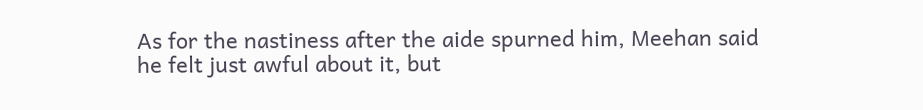As for the nastiness after the aide spurned him, Meehan said he felt just awful about it, but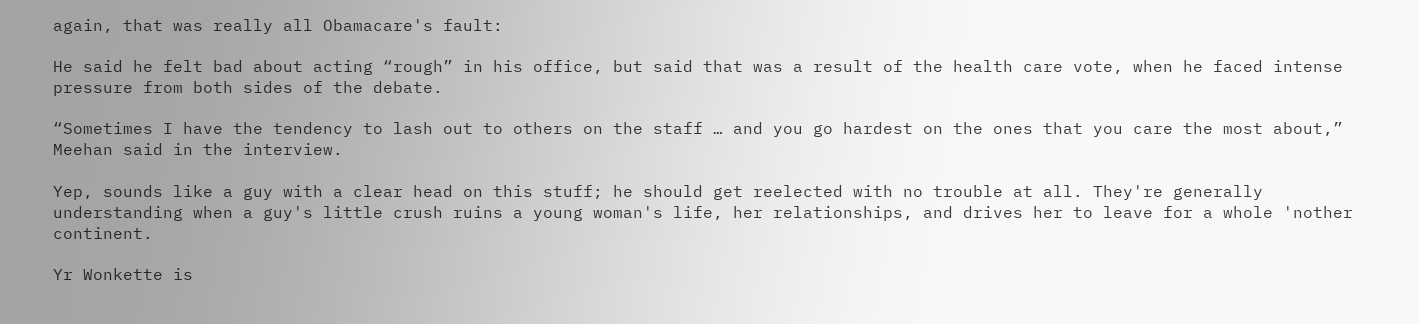again, that was really all Obamacare's fault:

He said he felt bad about acting “rough” in his office, but said that was a result of the health care vote, when he faced intense pressure from both sides of the debate.

“Sometimes I have the tendency to lash out to others on the staff … and you go hardest on the ones that you care the most about,” Meehan said in the interview.

Yep, sounds like a guy with a clear head on this stuff; he should get reelected with no trouble at all. They're generally understanding when a guy's little crush ruins a young woman's life, her relationships, and drives her to leave for a whole 'nother continent.

Yr Wonkette is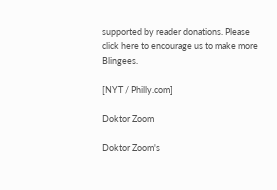supported by reader donations. Please click here to encourage us to make more Blingees.

[NYT / Philly.com]

Doktor Zoom

Doktor Zoom's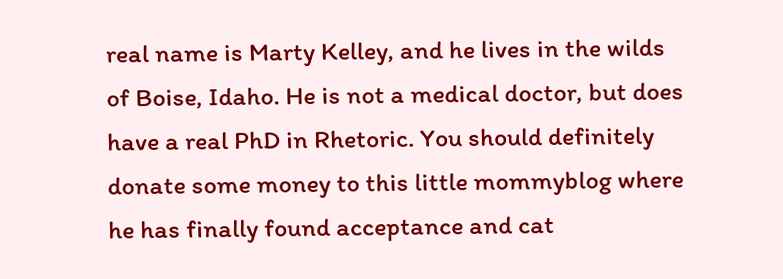real name is Marty Kelley, and he lives in the wilds of Boise, Idaho. He is not a medical doctor, but does have a real PhD in Rhetoric. You should definitely donate some money to this little mommyblog where he has finally found acceptance and cat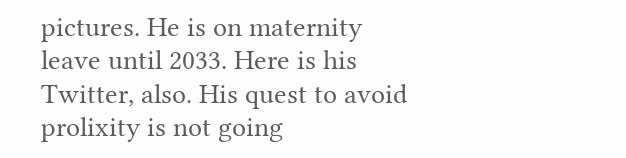pictures. He is on maternity leave until 2033. Here is his Twitter, also. His quest to avoid prolixity is not going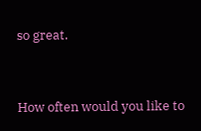so great.


How often would you like to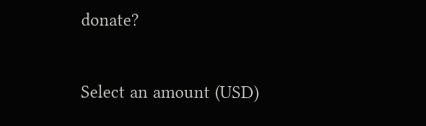donate?

Select an amount (USD)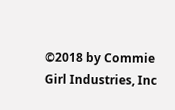©2018 by Commie Girl Industries, Inc